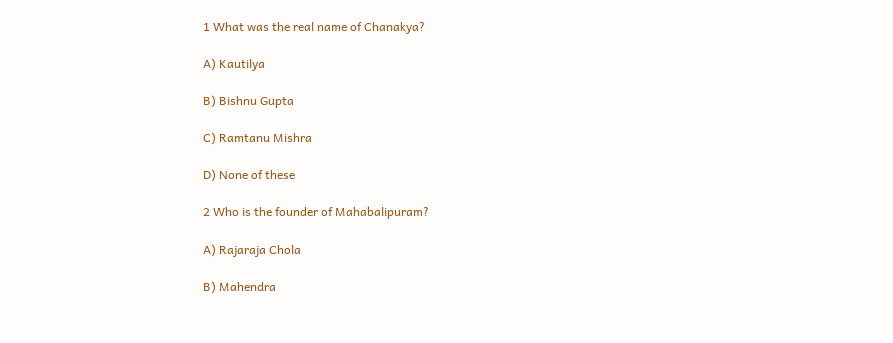1 What was the real name of Chanakya?

A) Kautilya

B) Bishnu Gupta

C) Ramtanu Mishra

D) None of these

2 Who is the founder of Mahabalipuram?

A) Rajaraja Chola

B) Mahendra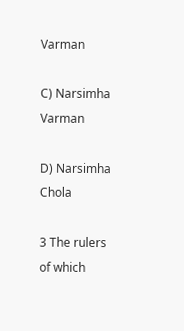Varman

C) Narsimha Varman

D) Narsimha Chola

3 The rulers of which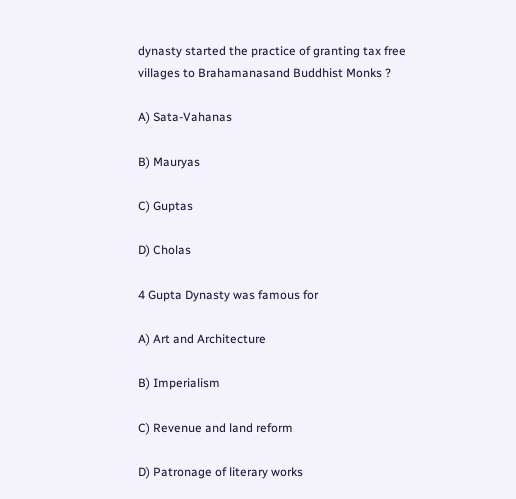dynasty started the practice of granting tax free villages to Brahamanasand Buddhist Monks ?

A) Sata-Vahanas

B) Mauryas

C) Guptas

D) Cholas

4 Gupta Dynasty was famous for

A) Art and Architecture

B) Imperialism

C) Revenue and land reform

D) Patronage of literary works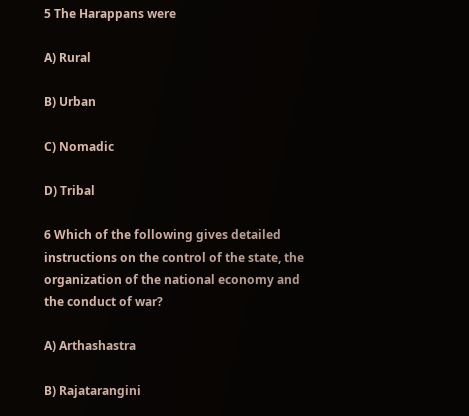5 The Harappans were

A) Rural

B) Urban

C) Nomadic

D) Tribal

6 Which of the following gives detailed instructions on the control of the state, the organization of the national economy and the conduct of war?

A) Arthashastra

B) Rajatarangini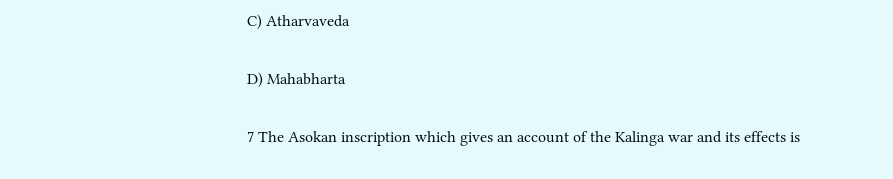C) Atharvaveda

D) Mahabharta

7 The Asokan inscription which gives an account of the Kalinga war and its effects is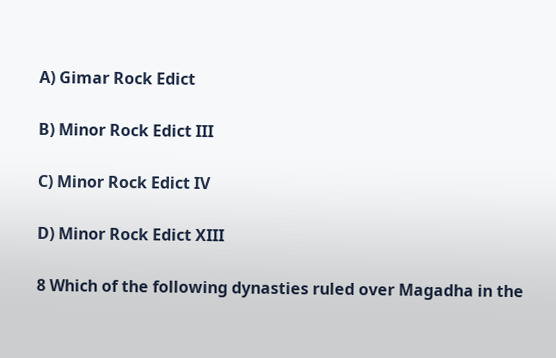A) Gimar Rock Edict

B) Minor Rock Edict III

C) Minor Rock Edict IV

D) Minor Rock Edict XIII

8 Which of the following dynasties ruled over Magadha in the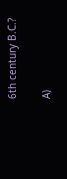6th century B.C.?

A)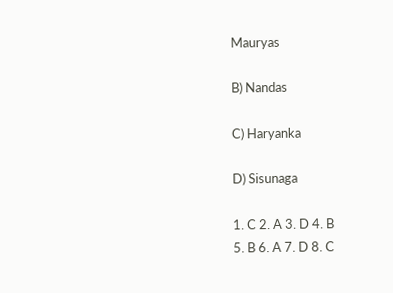Mauryas

B) Nandas

C) Haryanka

D) Sisunaga

1. C 2. A 3. D 4. B
5. B 6. A 7. D 8. C